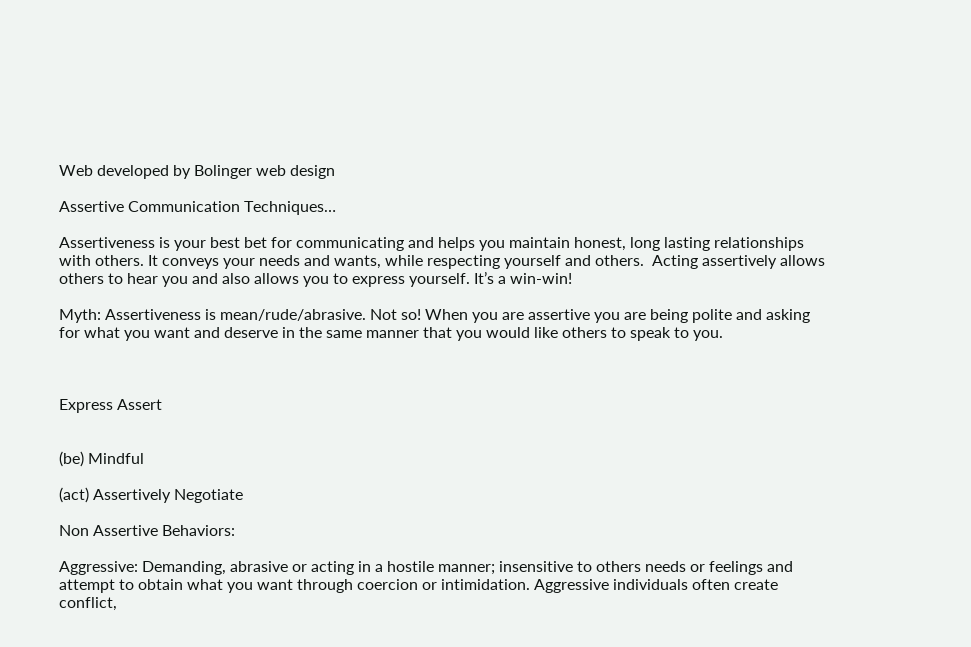Web developed by Bolinger web design

Assertive Communication Techniques…

Assertiveness is your best bet for communicating and helps you maintain honest, long lasting relationships with others. It conveys your needs and wants, while respecting yourself and others.  Acting assertively allows others to hear you and also allows you to express yourself. It’s a win-win!

Myth: Assertiveness is mean/rude/abrasive. Not so! When you are assertive you are being polite and asking for what you want and deserve in the same manner that you would like others to speak to you.



Express Assert


(be) Mindful

(act) Assertively Negotiate

Non Assertive Behaviors:

Aggressive: Demanding, abrasive or acting in a hostile manner; insensitive to others needs or feelings and attempt to obtain what you want through coercion or intimidation. Aggressive individuals often create conflict,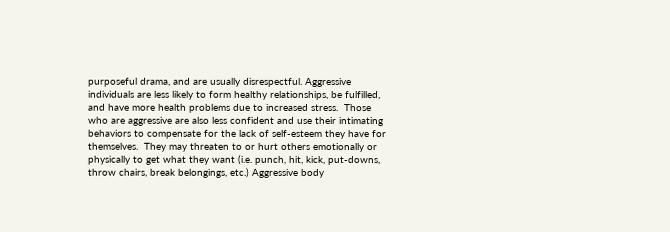purposeful drama, and are usually disrespectful. Aggressive individuals are less likely to form healthy relationships, be fulfilled, and have more health problems due to increased stress.  Those who are aggressive are also less confident and use their intimating behaviors to compensate for the lack of self-esteem they have for themselves.  They may threaten to or hurt others emotionally or physically to get what they want (i.e. punch, hit, kick, put-downs, throw chairs, break belongings, etc.) Aggressive body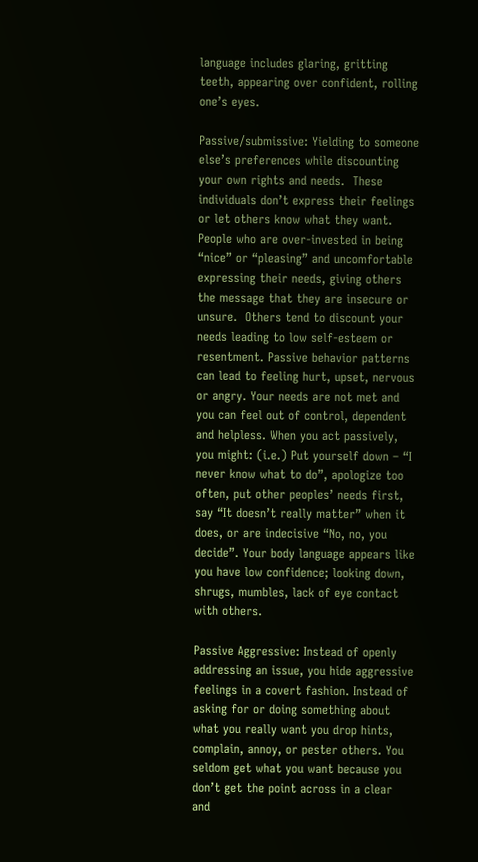language includes glaring, gritting teeth, appearing over confident, rolling one’s eyes.

Passive/submissive: Yielding to someone else’s preferences while discounting your own rights and needs.  These individuals don’t express their feelings or let others know what they want.  People who are over-invested in being “nice” or “pleasing” and uncomfortable expressing their needs, giving others the message that they are insecure or unsure.  Others tend to discount your needs leading to low self-esteem or resentment. Passive behavior patterns can lead to feeling hurt, upset, nervous or angry. Your needs are not met and you can feel out of control, dependent and helpless. When you act passively, you might: (i.e.) Put yourself down – “I never know what to do”, apologize too often, put other peoples’ needs first, say “It doesn’t really matter” when it does, or are indecisive “No, no, you decide”. Your body language appears like you have low confidence; looking down, shrugs, mumbles, lack of eye contact with others.

Passive Aggressive: Instead of openly addressing an issue, you hide aggressive feelings in a covert fashion. Instead of asking for or doing something about what you really want you drop hints, complain, annoy, or pester others. You seldom get what you want because you don’t get the point across in a clear and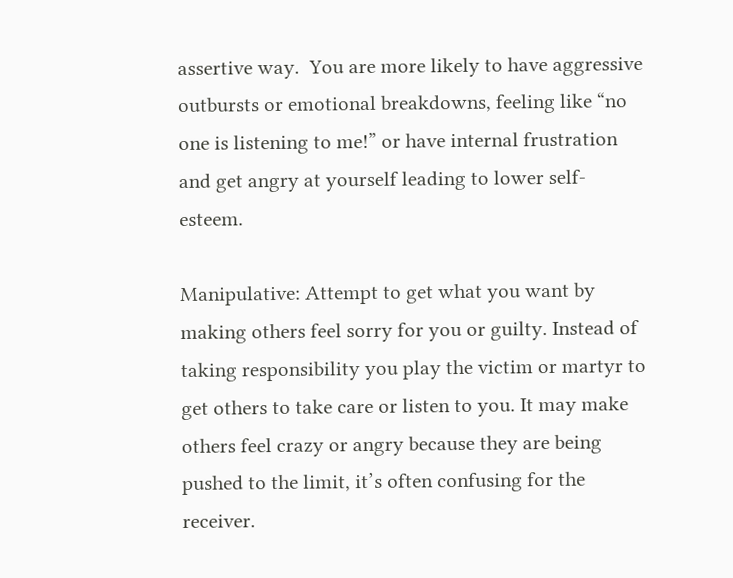assertive way.  You are more likely to have aggressive outbursts or emotional breakdowns, feeling like “no one is listening to me!” or have internal frustration and get angry at yourself leading to lower self-esteem.

Manipulative: Attempt to get what you want by making others feel sorry for you or guilty. Instead of taking responsibility you play the victim or martyr to get others to take care or listen to you. It may make others feel crazy or angry because they are being pushed to the limit, it’s often confusing for the receiver.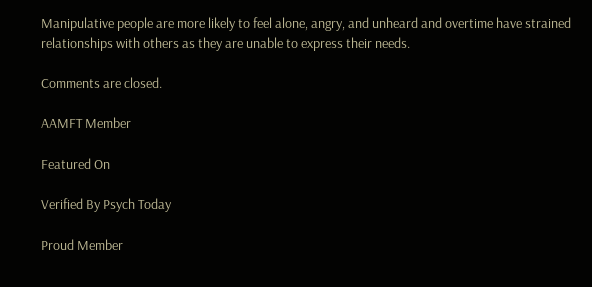Manipulative people are more likely to feel alone, angry, and unheard and overtime have strained relationships with others as they are unable to express their needs.

Comments are closed.

AAMFT Member

Featured On

Verified By Psych Today

Proud Member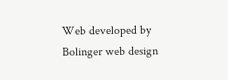Web developed by Bolinger web design